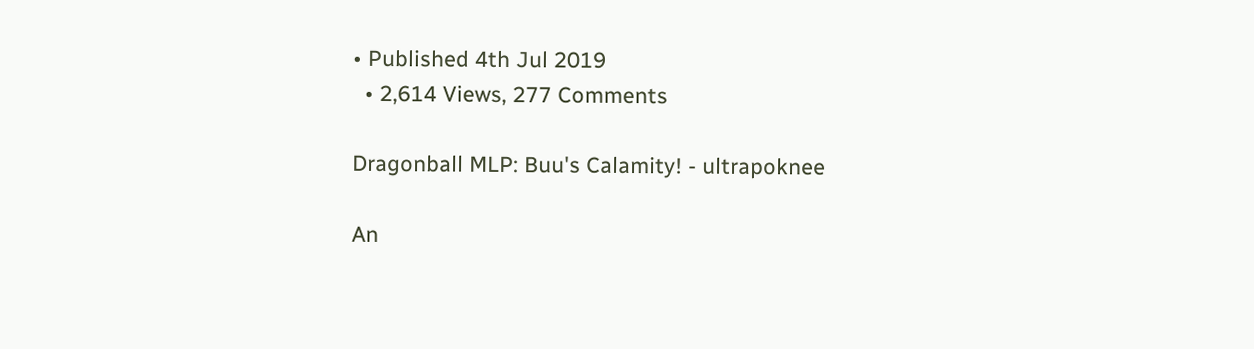• Published 4th Jul 2019
  • 2,614 Views, 277 Comments

Dragonball MLP: Buu's Calamity! - ultrapoknee

An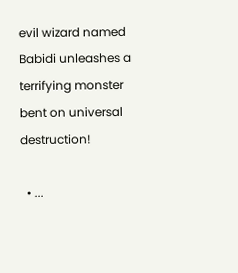evil wizard named Babidi unleashes a terrifying monster bent on universal destruction!

  • ...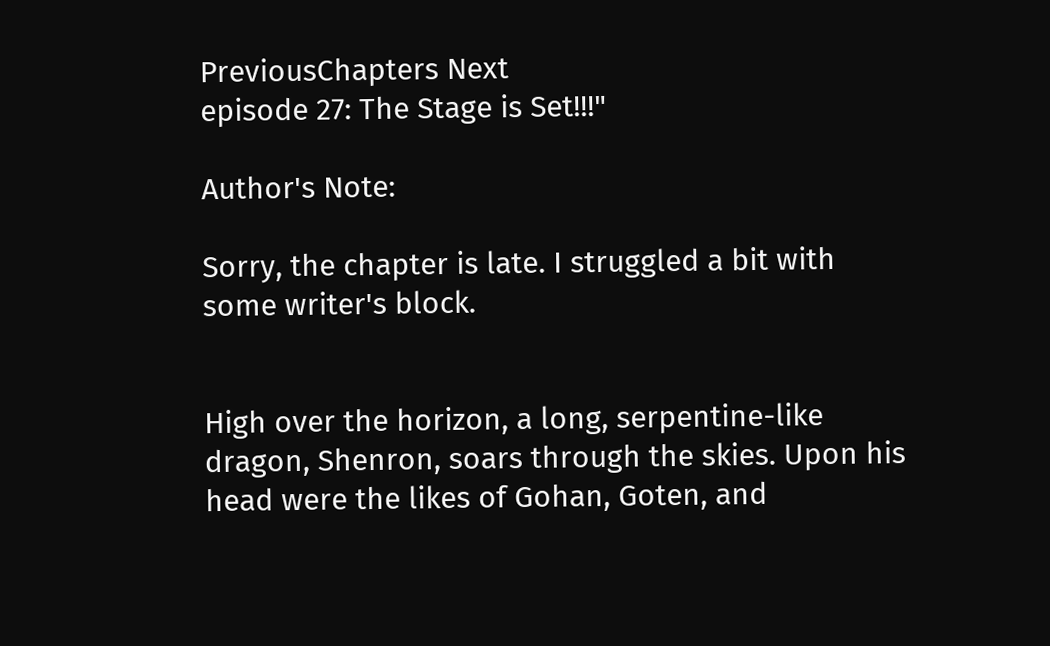PreviousChapters Next
episode 27: The Stage is Set!!!"

Author's Note:

Sorry, the chapter is late. I struggled a bit with some writer's block.


High over the horizon, a long, serpentine-like dragon, Shenron, soars through the skies. Upon his head were the likes of Gohan, Goten, and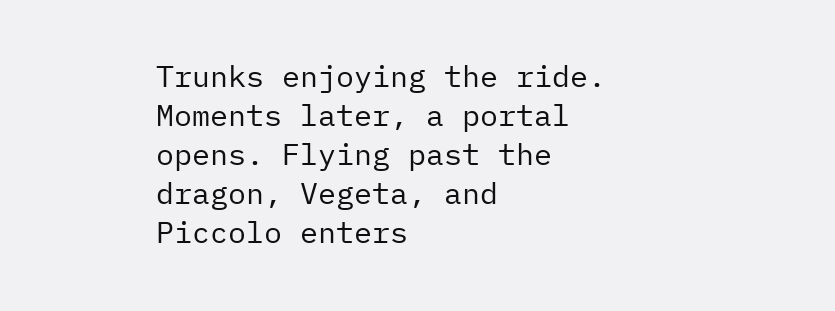Trunks enjoying the ride. Moments later, a portal opens. Flying past the dragon, Vegeta, and Piccolo enters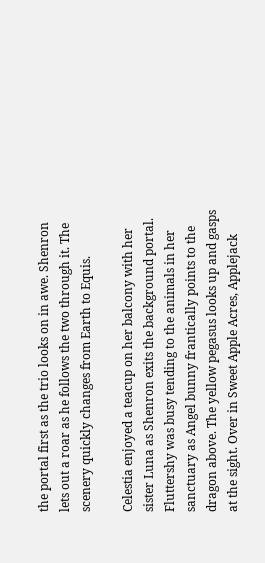the portal first as the trio looks on in awe. Shenron lets out a roar as he follows the two through it. The scenery quickly changes from Earth to Equis.

Celestia enjoyed a teacup on her balcony with her sister Luna as Shenron exits the background portal. Fluttershy was busy tending to the animals in her sanctuary as Angel bunny frantically points to the dragon above. The yellow pegasus looks up and gasps at the sight. Over in Sweet Apple Acres, Applejack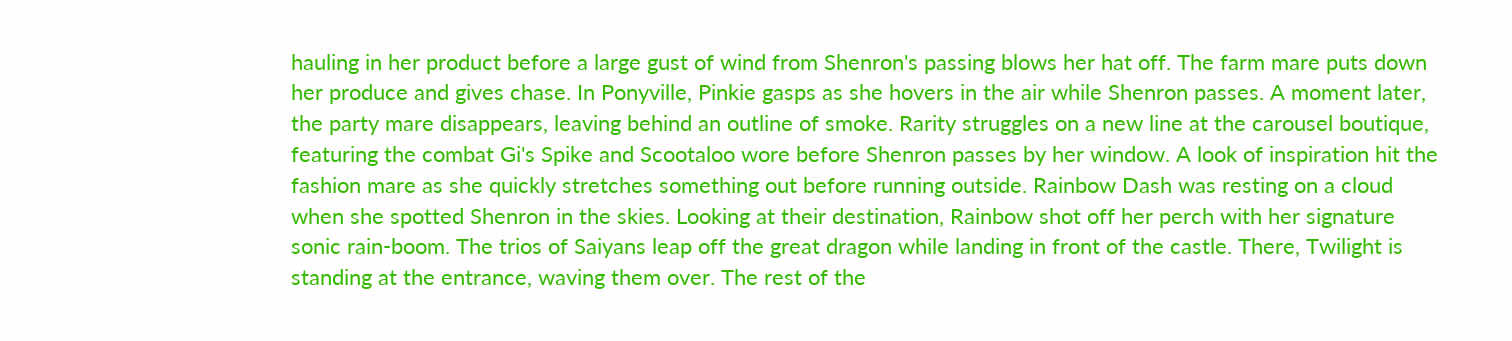hauling in her product before a large gust of wind from Shenron's passing blows her hat off. The farm mare puts down her produce and gives chase. In Ponyville, Pinkie gasps as she hovers in the air while Shenron passes. A moment later, the party mare disappears, leaving behind an outline of smoke. Rarity struggles on a new line at the carousel boutique, featuring the combat Gi's Spike and Scootaloo wore before Shenron passes by her window. A look of inspiration hit the fashion mare as she quickly stretches something out before running outside. Rainbow Dash was resting on a cloud when she spotted Shenron in the skies. Looking at their destination, Rainbow shot off her perch with her signature sonic rain-boom. The trios of Saiyans leap off the great dragon while landing in front of the castle. There, Twilight is standing at the entrance, waving them over. The rest of the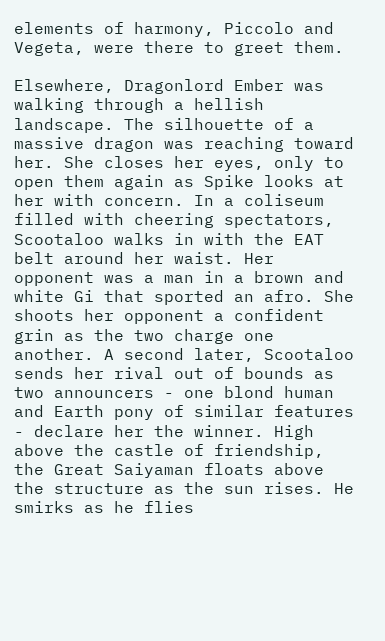elements of harmony, Piccolo and Vegeta, were there to greet them.

Elsewhere, Dragonlord Ember was walking through a hellish landscape. The silhouette of a massive dragon was reaching toward her. She closes her eyes, only to open them again as Spike looks at her with concern. In a coliseum filled with cheering spectators, Scootaloo walks in with the EAT belt around her waist. Her opponent was a man in a brown and white Gi that sported an afro. She shoots her opponent a confident grin as the two charge one another. A second later, Scootaloo sends her rival out of bounds as two announcers - one blond human and Earth pony of similar features - declare her the winner. High above the castle of friendship, the Great Saiyaman floats above the structure as the sun rises. He smirks as he flies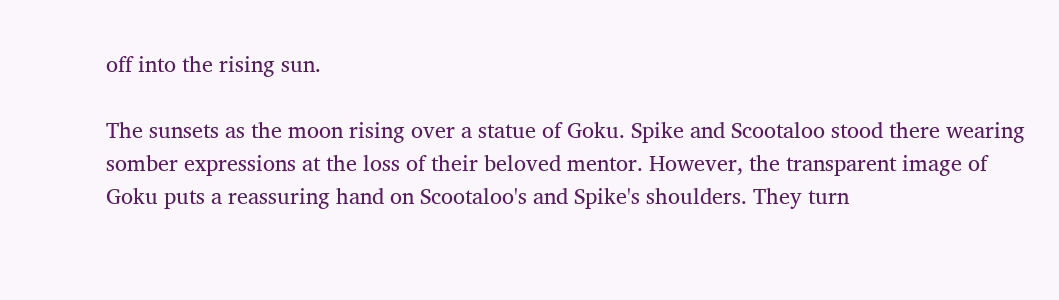off into the rising sun.

The sunsets as the moon rising over a statue of Goku. Spike and Scootaloo stood there wearing somber expressions at the loss of their beloved mentor. However, the transparent image of Goku puts a reassuring hand on Scootaloo's and Spike's shoulders. They turn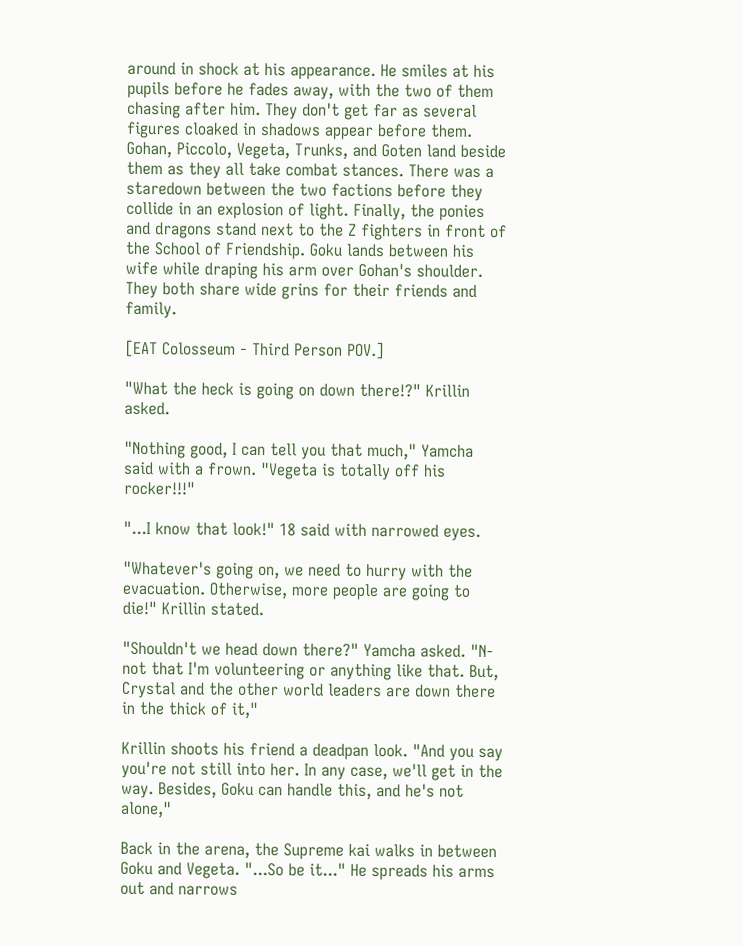around in shock at his appearance. He smiles at his pupils before he fades away, with the two of them chasing after him. They don't get far as several figures cloaked in shadows appear before them. Gohan, Piccolo, Vegeta, Trunks, and Goten land beside them as they all take combat stances. There was a staredown between the two factions before they collide in an explosion of light. Finally, the ponies and dragons stand next to the Z fighters in front of the School of Friendship. Goku lands between his wife while draping his arm over Gohan's shoulder. They both share wide grins for their friends and family.

[EAT Colosseum - Third Person POV.]

"What the heck is going on down there!?" Krillin asked.

"Nothing good, I can tell you that much," Yamcha said with a frown. "Vegeta is totally off his rocker!!!"

"...I know that look!" 18 said with narrowed eyes.

"Whatever's going on, we need to hurry with the evacuation. Otherwise, more people are going to die!" Krillin stated.

"Shouldn't we head down there?" Yamcha asked. "N-not that I'm volunteering or anything like that. But, Crystal and the other world leaders are down there in the thick of it,"

Krillin shoots his friend a deadpan look. "And you say you're not still into her. In any case, we'll get in the way. Besides, Goku can handle this, and he's not alone,"

Back in the arena, the Supreme kai walks in between Goku and Vegeta. "...So be it..." He spreads his arms out and narrows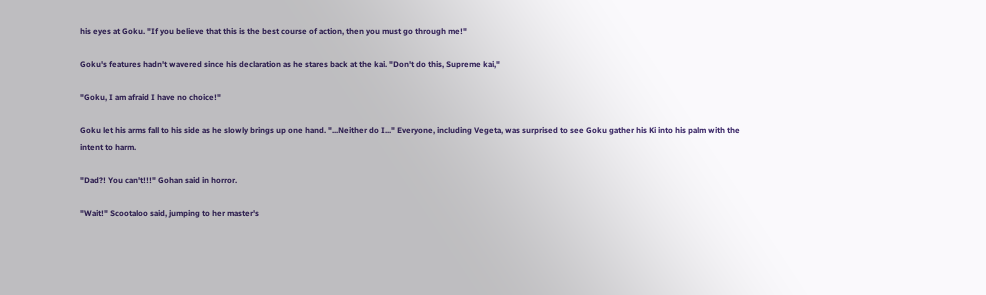his eyes at Goku. "If you believe that this is the best course of action, then you must go through me!"

Goku's features hadn't wavered since his declaration as he stares back at the kai. "Don't do this, Supreme kai,"

"Goku, I am afraid I have no choice!"

Goku let his arms fall to his side as he slowly brings up one hand. "...Neither do I..." Everyone, including Vegeta, was surprised to see Goku gather his Ki into his palm with the intent to harm.

"Dad?! You can't!!!" Gohan said in horror.

"Wait!" Scootaloo said, jumping to her master's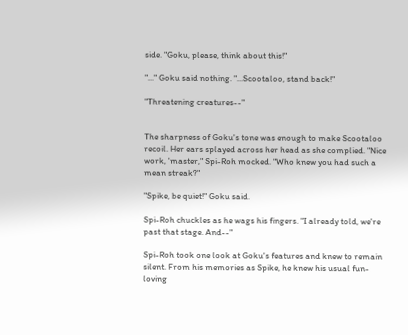side. "Goku, please, think about this!"

"..." Goku said nothing. "...Scootaloo, stand back!"

"Threatening creatures--"


The sharpness of Goku's tone was enough to make Scootaloo recoil. Her ears splayed across her head as she complied. "Nice work, 'master," Spi-Roh mocked. "Who knew you had such a mean streak?"

"Spike, be quiet!" Goku said.

Spi-Roh chuckles as he wags his fingers. "I already told, we're past that stage. And--"

Spi-Roh took one look at Goku's features and knew to remain silent. From his memories as Spike, he knew his usual fun-loving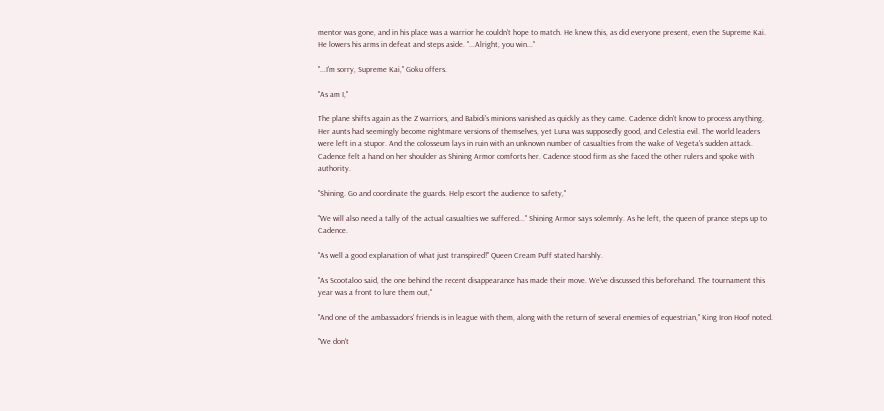mentor was gone, and in his place was a warrior he couldn't hope to match. He knew this, as did everyone present, even the Supreme Kai. He lowers his arms in defeat and steps aside. "...Alright, you win..."

"...I'm sorry, Supreme Kai," Goku offers.

"As am I,"

The plane shifts again as the Z warriors, and Babidi's minions vanished as quickly as they came. Cadence didn't know to process anything. Her aunts had seemingly become nightmare versions of themselves, yet Luna was supposedly good, and Celestia evil. The world leaders were left in a stupor. And the colosseum lays in ruin with an unknown number of casualties from the wake of Vegeta's sudden attack. Cadence felt a hand on her shoulder as Shining Armor comforts her. Cadence stood firm as she faced the other rulers and spoke with authority.

"Shining. Go and coordinate the guards. Help escort the audience to safety,"

"We will also need a tally of the actual casualties we suffered..." Shining Armor says solemnly. As he left, the queen of prance steps up to Cadence.

"As well a good explanation of what just transpired!" Queen Cream Puff stated harshly.

"As Scootaloo said, the one behind the recent disappearance has made their move. We've discussed this beforehand. The tournament this year was a front to lure them out,"

"And one of the ambassadors' friends is in league with them, along with the return of several enemies of equestrian," King Iron Hoof noted.

"We don't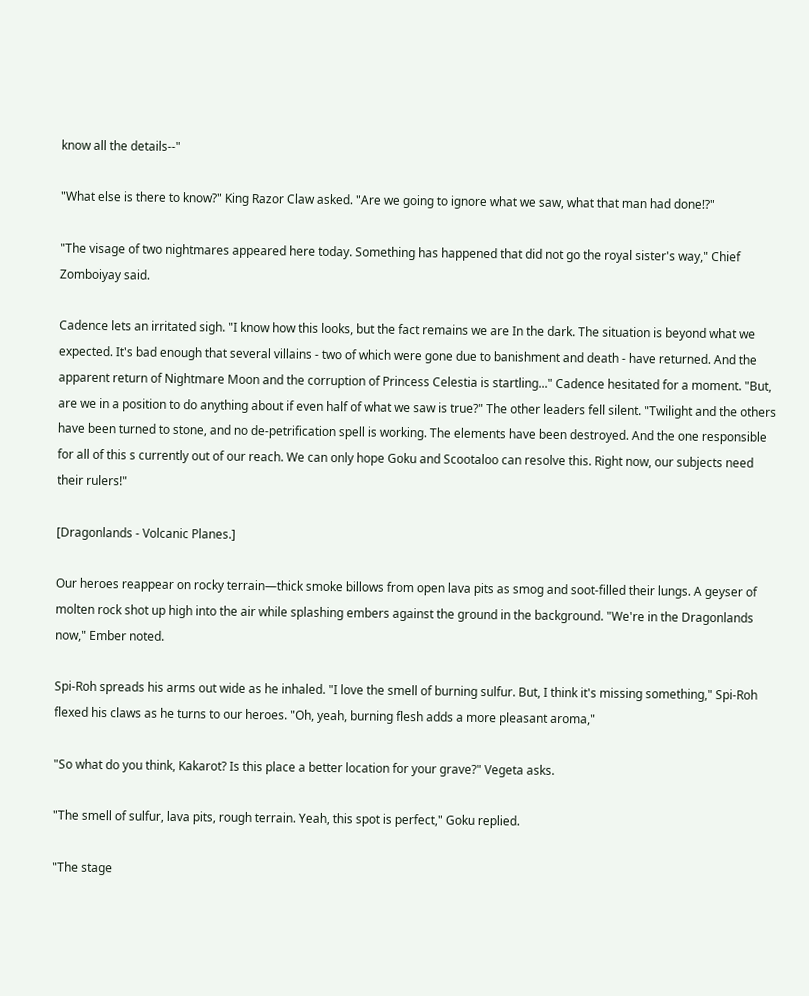know all the details--"

"What else is there to know?" King Razor Claw asked. "Are we going to ignore what we saw, what that man had done!?"

"The visage of two nightmares appeared here today. Something has happened that did not go the royal sister's way," Chief Zomboiyay said.

Cadence lets an irritated sigh. "I know how this looks, but the fact remains we are In the dark. The situation is beyond what we expected. It's bad enough that several villains - two of which were gone due to banishment and death - have returned. And the apparent return of Nightmare Moon and the corruption of Princess Celestia is startling..." Cadence hesitated for a moment. "But, are we in a position to do anything about if even half of what we saw is true?" The other leaders fell silent. "Twilight and the others have been turned to stone, and no de-petrification spell is working. The elements have been destroyed. And the one responsible for all of this s currently out of our reach. We can only hope Goku and Scootaloo can resolve this. Right now, our subjects need their rulers!"

[Dragonlands - Volcanic Planes.]

Our heroes reappear on rocky terrain—thick smoke billows from open lava pits as smog and soot-filled their lungs. A geyser of molten rock shot up high into the air while splashing embers against the ground in the background. "We're in the Dragonlands now," Ember noted.

Spi-Roh spreads his arms out wide as he inhaled. "I love the smell of burning sulfur. But, I think it's missing something," Spi-Roh flexed his claws as he turns to our heroes. "Oh, yeah, burning flesh adds a more pleasant aroma,"

"So what do you think, Kakarot? Is this place a better location for your grave?" Vegeta asks.

"The smell of sulfur, lava pits, rough terrain. Yeah, this spot is perfect," Goku replied.

"The stage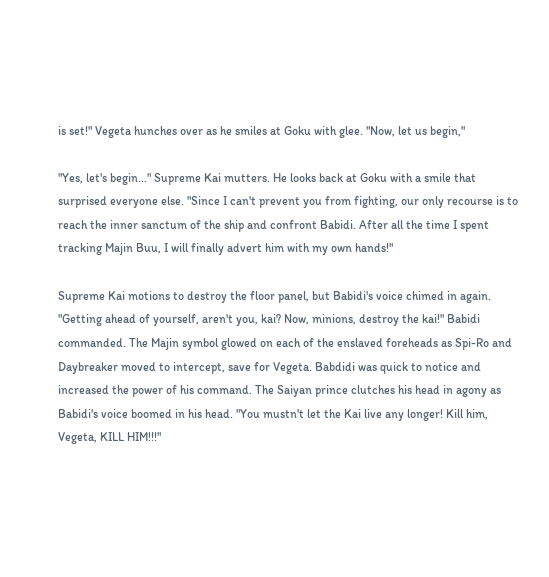is set!" Vegeta hunches over as he smiles at Goku with glee. "Now, let us begin,"

"Yes, let's begin..." Supreme Kai mutters. He looks back at Goku with a smile that surprised everyone else. "Since I can't prevent you from fighting, our only recourse is to reach the inner sanctum of the ship and confront Babidi. After all the time I spent tracking Majin Buu, I will finally advert him with my own hands!"

Supreme Kai motions to destroy the floor panel, but Babidi's voice chimed in again. "Getting ahead of yourself, aren't you, kai? Now, minions, destroy the kai!" Babidi commanded. The Majin symbol glowed on each of the enslaved foreheads as Spi-Ro and Daybreaker moved to intercept, save for Vegeta. Babdidi was quick to notice and increased the power of his command. The Saiyan prince clutches his head in agony as Babidi's voice boomed in his head. "You mustn't let the Kai live any longer! Kill him, Vegeta, KILL HIM!!!"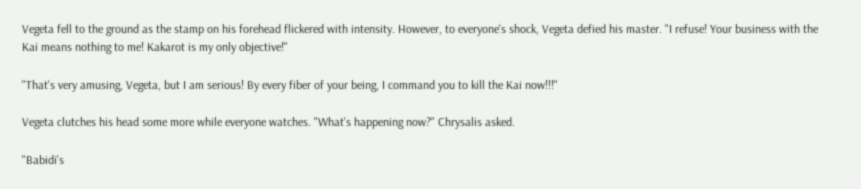Vegeta fell to the ground as the stamp on his forehead flickered with intensity. However, to everyone's shock, Vegeta defied his master. "I refuse! Your business with the Kai means nothing to me! Kakarot is my only objective!"

"That's very amusing, Vegeta, but I am serious! By every fiber of your being, I command you to kill the Kai now!!!"

Vegeta clutches his head some more while everyone watches. "What's happening now?" Chrysalis asked.

"Babidi's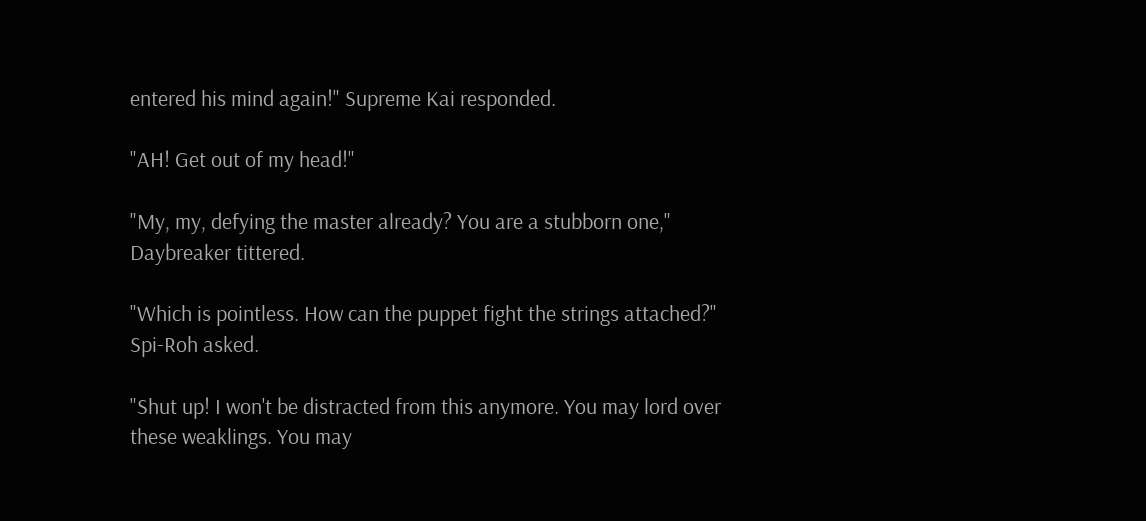entered his mind again!" Supreme Kai responded.

"AH! Get out of my head!"

"My, my, defying the master already? You are a stubborn one," Daybreaker tittered.

"Which is pointless. How can the puppet fight the strings attached?" Spi-Roh asked.

"Shut up! I won't be distracted from this anymore. You may lord over these weaklings. You may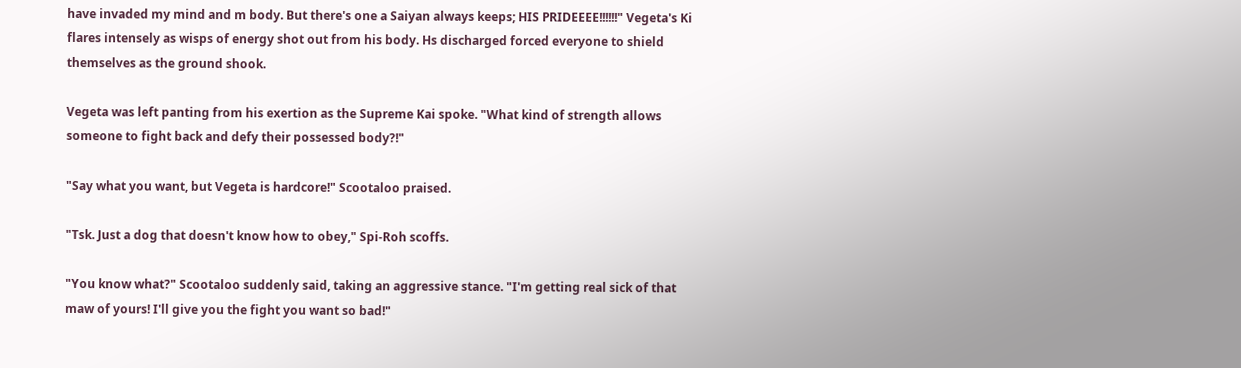have invaded my mind and m body. But there's one a Saiyan always keeps; HIS PRIDEEEE!!!!!!" Vegeta's Ki flares intensely as wisps of energy shot out from his body. Hs discharged forced everyone to shield themselves as the ground shook.

Vegeta was left panting from his exertion as the Supreme Kai spoke. "What kind of strength allows someone to fight back and defy their possessed body?!"

"Say what you want, but Vegeta is hardcore!" Scootaloo praised.

"Tsk. Just a dog that doesn't know how to obey," Spi-Roh scoffs.

"You know what?" Scootaloo suddenly said, taking an aggressive stance. "I'm getting real sick of that maw of yours! I'll give you the fight you want so bad!"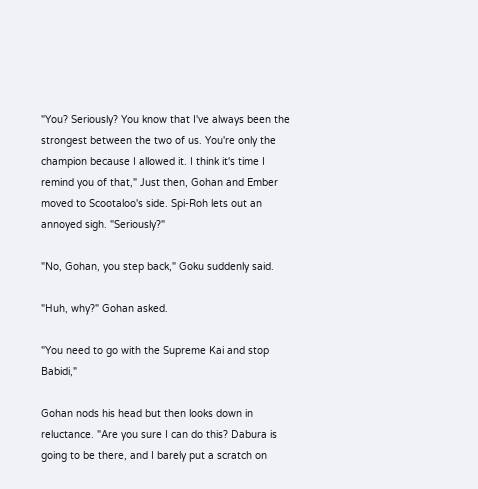"You? Seriously? You know that I've always been the strongest between the two of us. You're only the champion because I allowed it. I think it's time I remind you of that," Just then, Gohan and Ember moved to Scootaloo's side. Spi-Roh lets out an annoyed sigh. "Seriously?"

"No, Gohan, you step back," Goku suddenly said.

"Huh, why?" Gohan asked.

"You need to go with the Supreme Kai and stop Babidi,"

Gohan nods his head but then looks down in reluctance. "Are you sure I can do this? Dabura is going to be there, and I barely put a scratch on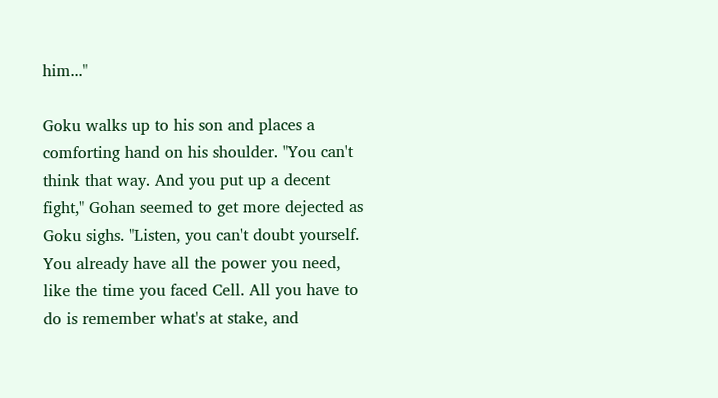him..."

Goku walks up to his son and places a comforting hand on his shoulder. "You can't think that way. And you put up a decent fight," Gohan seemed to get more dejected as Goku sighs. "Listen, you can't doubt yourself. You already have all the power you need, like the time you faced Cell. All you have to do is remember what's at stake, and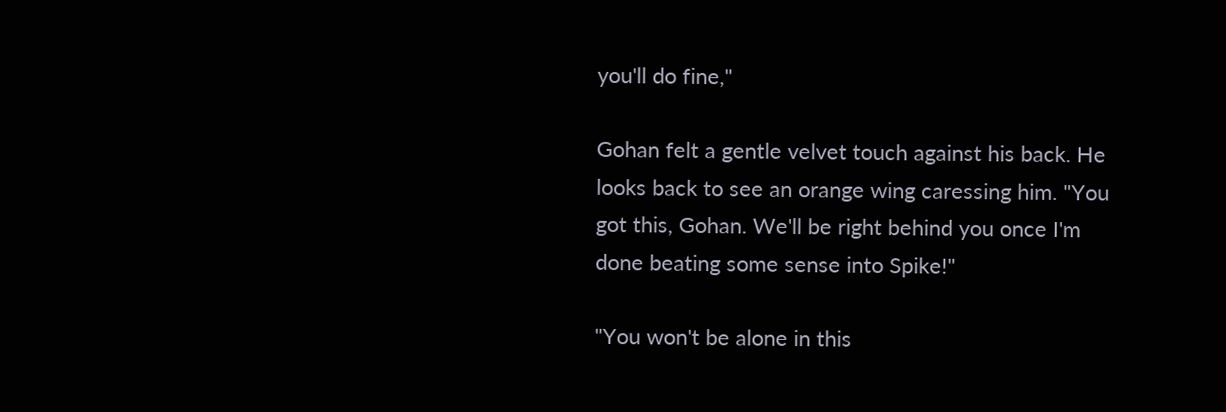you'll do fine,"

Gohan felt a gentle velvet touch against his back. He looks back to see an orange wing caressing him. "You got this, Gohan. We'll be right behind you once I'm done beating some sense into Spike!"

"You won't be alone in this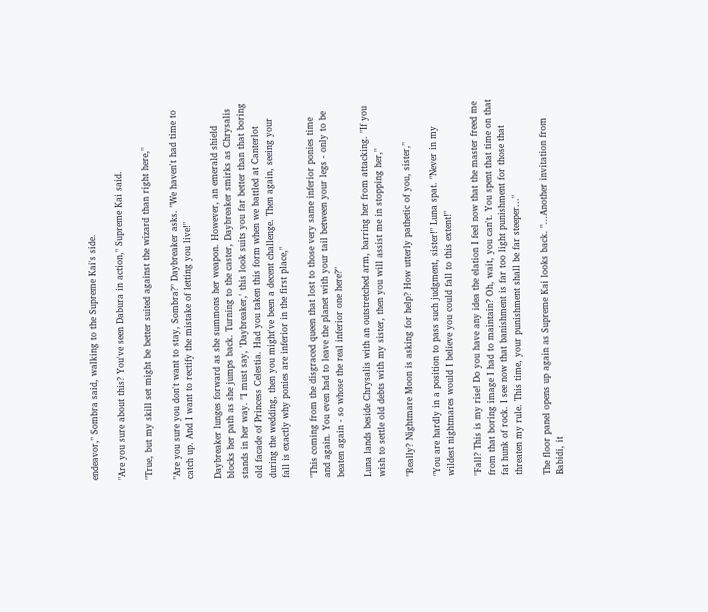endeavor," Sombra said, walking to the Supreme Kai's side.

"Are you sure about this? You've seen Dabura in action," Supreme Kai said.

"True, but my skill set might be better suited against the wizard than right here,"

"Are you sure you don't want to stay, Sombra?" Daybreaker asks. "We haven't had time to catch up. And I want to rectify the mistake of letting you live!"

Daybreaker lunges forward as she summons her weapon. However, an emerald shield blocks her path as she jumps back. Turning to the caster, Daybreaker smirks as Chrysalis stands in her way. "I must say, 'Daybreaker,' this look suits you far better than that boring old facade of Princess Celestia. Had you taken this form when we battled at Canterlot during the wedding, then you might've been a decent challenge. Then again, seeing your fall is exactly why ponies are inferior in the first place,"

"This coming from the disgraced queen that lost to those very same inferior ponies time and again. You even had to leave the planet with your tail between your legs - only to be beaten again - so whose the real inferior one here?"

Luna lands beside Chrysalis with an outstretched arm, barring her from attacking. "If you wish to settle old debts with my sister, then you will assist me in stopping her,"

"Really? Nightmare Moon is asking for help? How utterly pathetic of you, sister,"

"You are hardly in a position to pass such judgment, sister!" Luna spat. "Never in my wildest nightmares would I believe you could fall to this extent!"

"Fall? This is my rise! Do you have any idea the elation I feel now that the master freed me from that boring image I had to maintain? Oh, wait, you can't. You spent that time on that fat hunk of rock. I see now that banishment is far too light punishment for those that threaten my rule. This time, your punishment shall be far steeper..."

The floor panel opens up again as Supreme Kai looks back. "...Another invitation from Babidi, it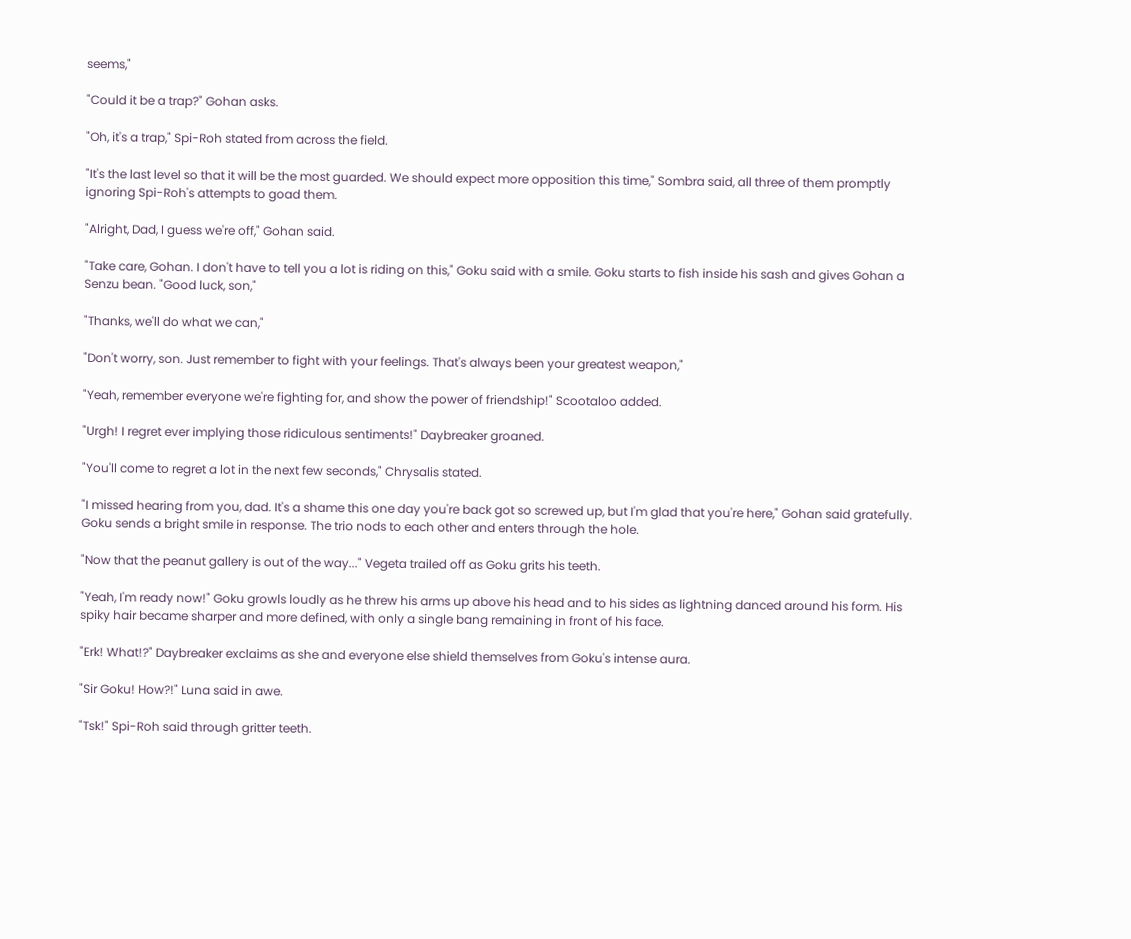seems,"

"Could it be a trap?" Gohan asks.

"Oh, it's a trap," Spi-Roh stated from across the field.

"It's the last level so that it will be the most guarded. We should expect more opposition this time," Sombra said, all three of them promptly ignoring Spi-Roh's attempts to goad them.

"Alright, Dad, I guess we're off," Gohan said.

"Take care, Gohan. I don't have to tell you a lot is riding on this," Goku said with a smile. Goku starts to fish inside his sash and gives Gohan a Senzu bean. "Good luck, son,"

"Thanks, we'll do what we can,"

"Don't worry, son. Just remember to fight with your feelings. That's always been your greatest weapon,"

"Yeah, remember everyone we're fighting for, and show the power of friendship!" Scootaloo added.

"Urgh! I regret ever implying those ridiculous sentiments!" Daybreaker groaned.

"You'll come to regret a lot in the next few seconds," Chrysalis stated.

"I missed hearing from you, dad. It's a shame this one day you're back got so screwed up, but I'm glad that you're here," Gohan said gratefully. Goku sends a bright smile in response. The trio nods to each other and enters through the hole.

"Now that the peanut gallery is out of the way..." Vegeta trailed off as Goku grits his teeth.

"Yeah, I'm ready now!" Goku growls loudly as he threw his arms up above his head and to his sides as lightning danced around his form. His spiky hair became sharper and more defined, with only a single bang remaining in front of his face.

"Erk! What!?" Daybreaker exclaims as she and everyone else shield themselves from Goku's intense aura.

"Sir Goku! How?!" Luna said in awe.

"Tsk!" Spi-Roh said through gritter teeth.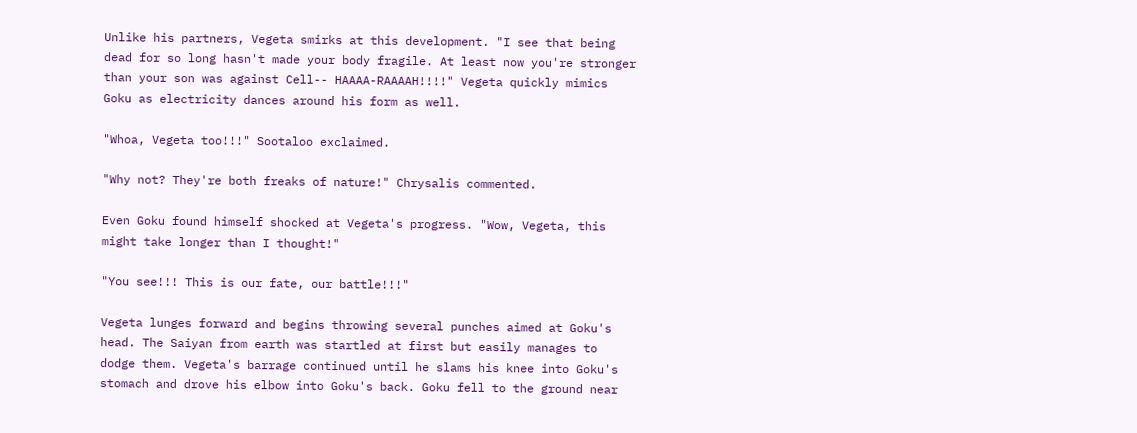Unlike his partners, Vegeta smirks at this development. "I see that being dead for so long hasn't made your body fragile. At least now you're stronger than your son was against Cell-- HAAAA-RAAAAH!!!!" Vegeta quickly mimics Goku as electricity dances around his form as well.

"Whoa, Vegeta too!!!" Sootaloo exclaimed.

"Why not? They're both freaks of nature!" Chrysalis commented.

Even Goku found himself shocked at Vegeta's progress. "Wow, Vegeta, this might take longer than I thought!"

"You see!!! This is our fate, our battle!!!"

Vegeta lunges forward and begins throwing several punches aimed at Goku's head. The Saiyan from earth was startled at first but easily manages to dodge them. Vegeta's barrage continued until he slams his knee into Goku's stomach and drove his elbow into Goku's back. Goku fell to the ground near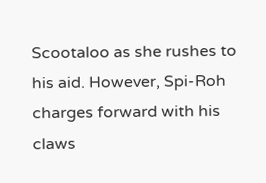Scootaloo as she rushes to his aid. However, Spi-Roh charges forward with his claws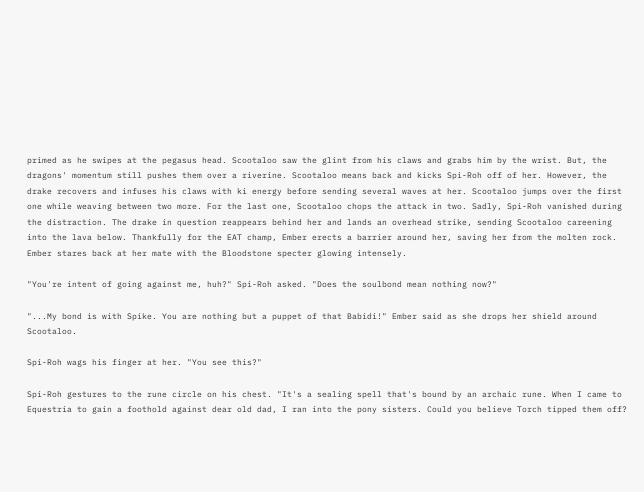primed as he swipes at the pegasus head. Scootaloo saw the glint from his claws and grabs him by the wrist. But, the dragons' momentum still pushes them over a riverine. Scootaloo means back and kicks Spi-Roh off of her. However, the drake recovers and infuses his claws with ki energy before sending several waves at her. Scootaloo jumps over the first one while weaving between two more. For the last one, Scootaloo chops the attack in two. Sadly, Spi-Roh vanished during the distraction. The drake in question reappears behind her and lands an overhead strike, sending Scootaloo careening into the lava below. Thankfully for the EAT champ, Ember erects a barrier around her, saving her from the molten rock. Ember stares back at her mate with the Bloodstone specter glowing intensely.

"You're intent of going against me, huh?" Spi-Roh asked. "Does the soulbond mean nothing now?"

"...My bond is with Spike. You are nothing but a puppet of that Babidi!" Ember said as she drops her shield around Scootaloo.

Spi-Roh wags his finger at her. "You see this?"

Spi-Roh gestures to the rune circle on his chest. "It's a sealing spell that's bound by an archaic rune. When I came to Equestria to gain a foothold against dear old dad, I ran into the pony sisters. Could you believe Torch tipped them off?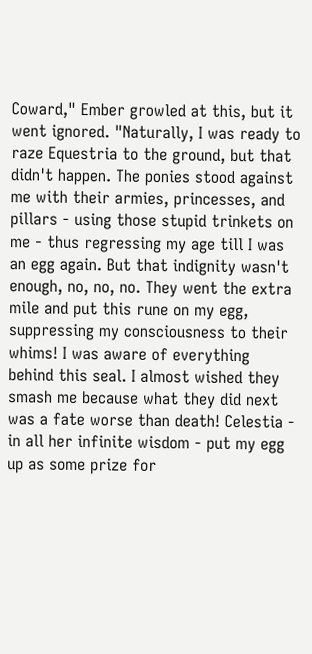Coward," Ember growled at this, but it went ignored. "Naturally, I was ready to raze Equestria to the ground, but that didn't happen. The ponies stood against me with their armies, princesses, and pillars - using those stupid trinkets on me - thus regressing my age till I was an egg again. But that indignity wasn't enough, no, no, no. They went the extra mile and put this rune on my egg, suppressing my consciousness to their whims! I was aware of everything behind this seal. I almost wished they smash me because what they did next was a fate worse than death! Celestia - in all her infinite wisdom - put my egg up as some prize for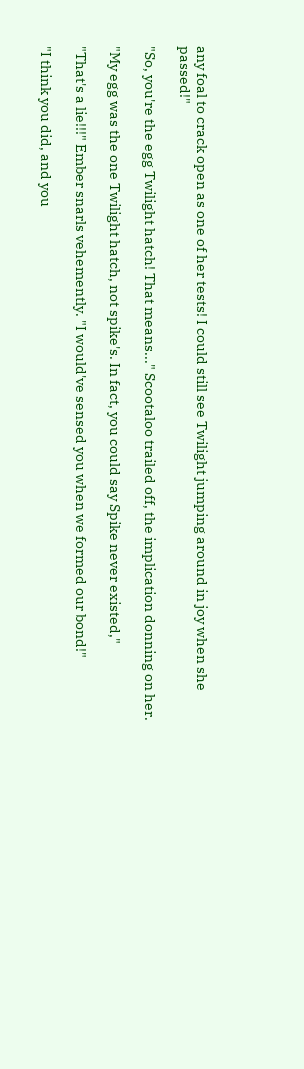any foal to crack open as one of her tests! I could still see Twilight jumping around in joy when she passed!"

"So, you're the egg Twilight hatch! That means..." Scootaloo trailed off, the implication donning on her.

"My egg was the one Twilight hatch, not spike's. In fact, you could say Spike never existed,"

"That's a lie!!!" Ember snarls vehemently. "I would've sensed you when we formed our bond!"

"I think you did, and you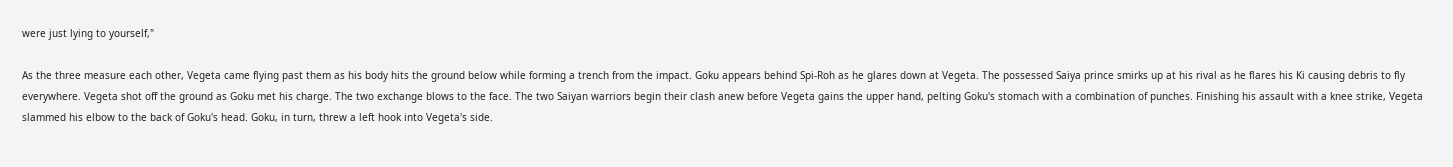were just lying to yourself,"

As the three measure each other, Vegeta came flying past them as his body hits the ground below while forming a trench from the impact. Goku appears behind Spi-Roh as he glares down at Vegeta. The possessed Saiya prince smirks up at his rival as he flares his Ki causing debris to fly everywhere. Vegeta shot off the ground as Goku met his charge. The two exchange blows to the face. The two Saiyan warriors begin their clash anew before Vegeta gains the upper hand, pelting Goku's stomach with a combination of punches. Finishing his assault with a knee strike, Vegeta slammed his elbow to the back of Goku's head. Goku, in turn, threw a left hook into Vegeta's side.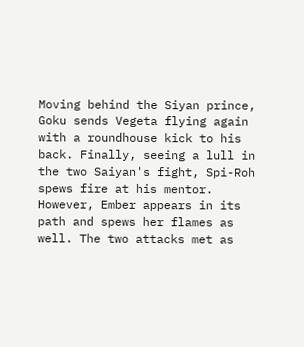Moving behind the Siyan prince, Goku sends Vegeta flying again with a roundhouse kick to his back. Finally, seeing a lull in the two Saiyan's fight, Spi-Roh spews fire at his mentor. However, Ember appears in its path and spews her flames as well. The two attacks met as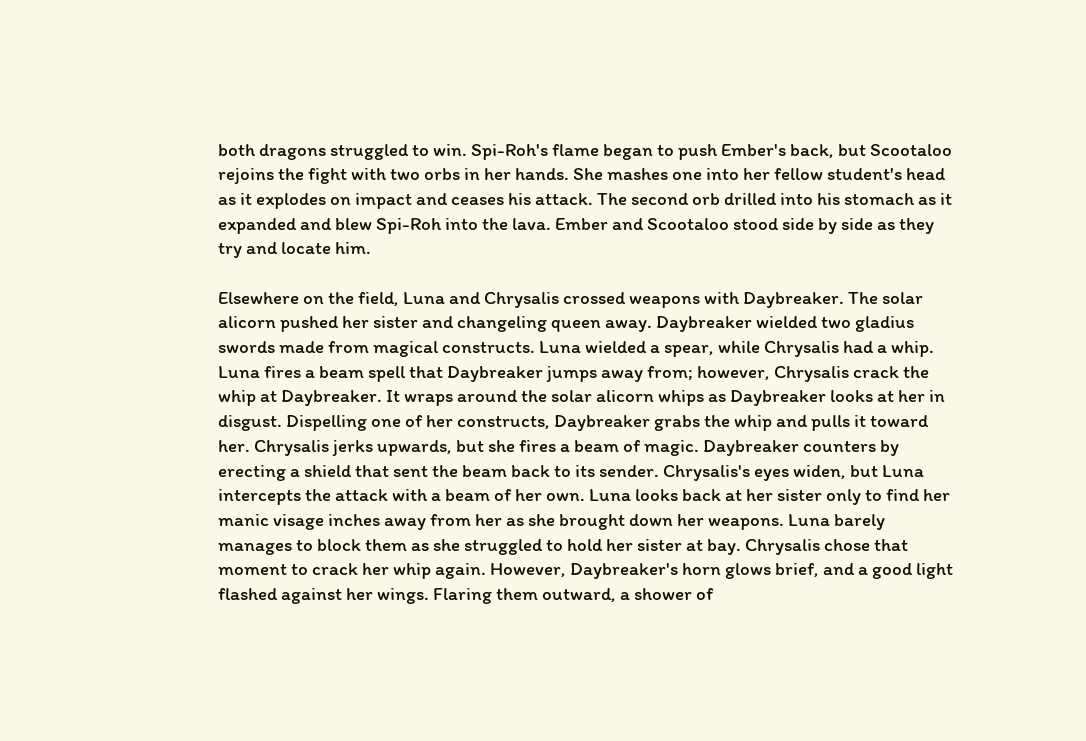both dragons struggled to win. Spi-Roh's flame began to push Ember's back, but Scootaloo rejoins the fight with two orbs in her hands. She mashes one into her fellow student's head as it explodes on impact and ceases his attack. The second orb drilled into his stomach as it expanded and blew Spi-Roh into the lava. Ember and Scootaloo stood side by side as they try and locate him.

Elsewhere on the field, Luna and Chrysalis crossed weapons with Daybreaker. The solar alicorn pushed her sister and changeling queen away. Daybreaker wielded two gladius swords made from magical constructs. Luna wielded a spear, while Chrysalis had a whip. Luna fires a beam spell that Daybreaker jumps away from; however, Chrysalis crack the whip at Daybreaker. It wraps around the solar alicorn whips as Daybreaker looks at her in disgust. Dispelling one of her constructs, Daybreaker grabs the whip and pulls it toward her. Chrysalis jerks upwards, but she fires a beam of magic. Daybreaker counters by erecting a shield that sent the beam back to its sender. Chrysalis's eyes widen, but Luna intercepts the attack with a beam of her own. Luna looks back at her sister only to find her manic visage inches away from her as she brought down her weapons. Luna barely manages to block them as she struggled to hold her sister at bay. Chrysalis chose that moment to crack her whip again. However, Daybreaker's horn glows brief, and a good light flashed against her wings. Flaring them outward, a shower of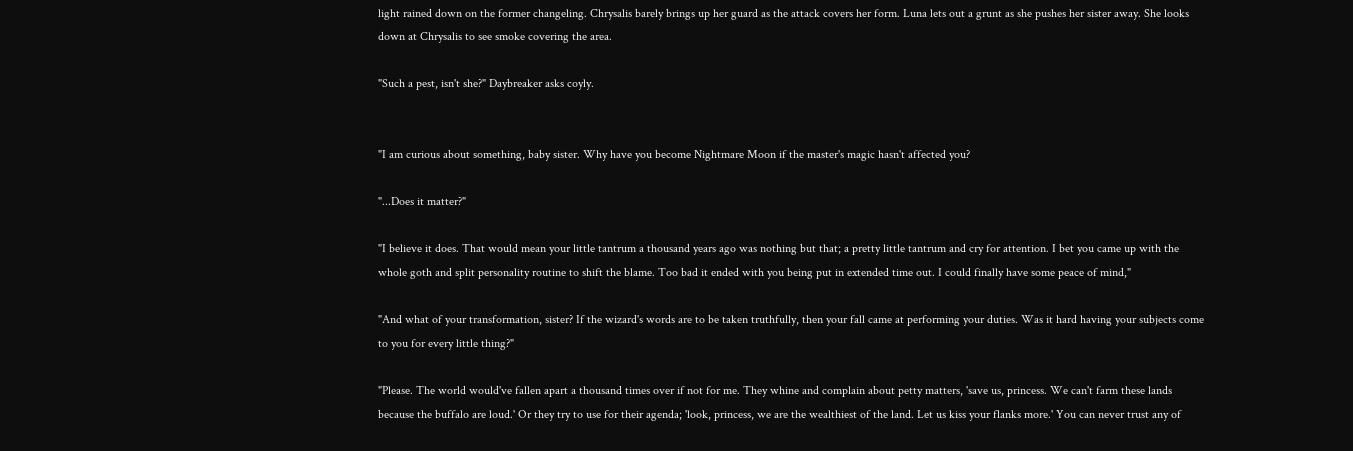light rained down on the former changeling. Chrysalis barely brings up her guard as the attack covers her form. Luna lets out a grunt as she pushes her sister away. She looks down at Chrysalis to see smoke covering the area.

"Such a pest, isn't she?" Daybreaker asks coyly.


"I am curious about something, baby sister. Why have you become Nightmare Moon if the master's magic hasn't affected you?

"...Does it matter?"

"I believe it does. That would mean your little tantrum a thousand years ago was nothing but that; a pretty little tantrum and cry for attention. I bet you came up with the whole goth and split personality routine to shift the blame. Too bad it ended with you being put in extended time out. I could finally have some peace of mind,"

"And what of your transformation, sister? If the wizard's words are to be taken truthfully, then your fall came at performing your duties. Was it hard having your subjects come to you for every little thing?"

"Please. The world would've fallen apart a thousand times over if not for me. They whine and complain about petty matters, 'save us, princess. We can't farm these lands because the buffalo are loud.' Or they try to use for their agenda; 'look, princess, we are the wealthiest of the land. Let us kiss your flanks more.' You can never trust any of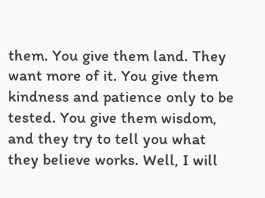them. You give them land. They want more of it. You give them kindness and patience only to be tested. You give them wisdom, and they try to tell you what they believe works. Well, I will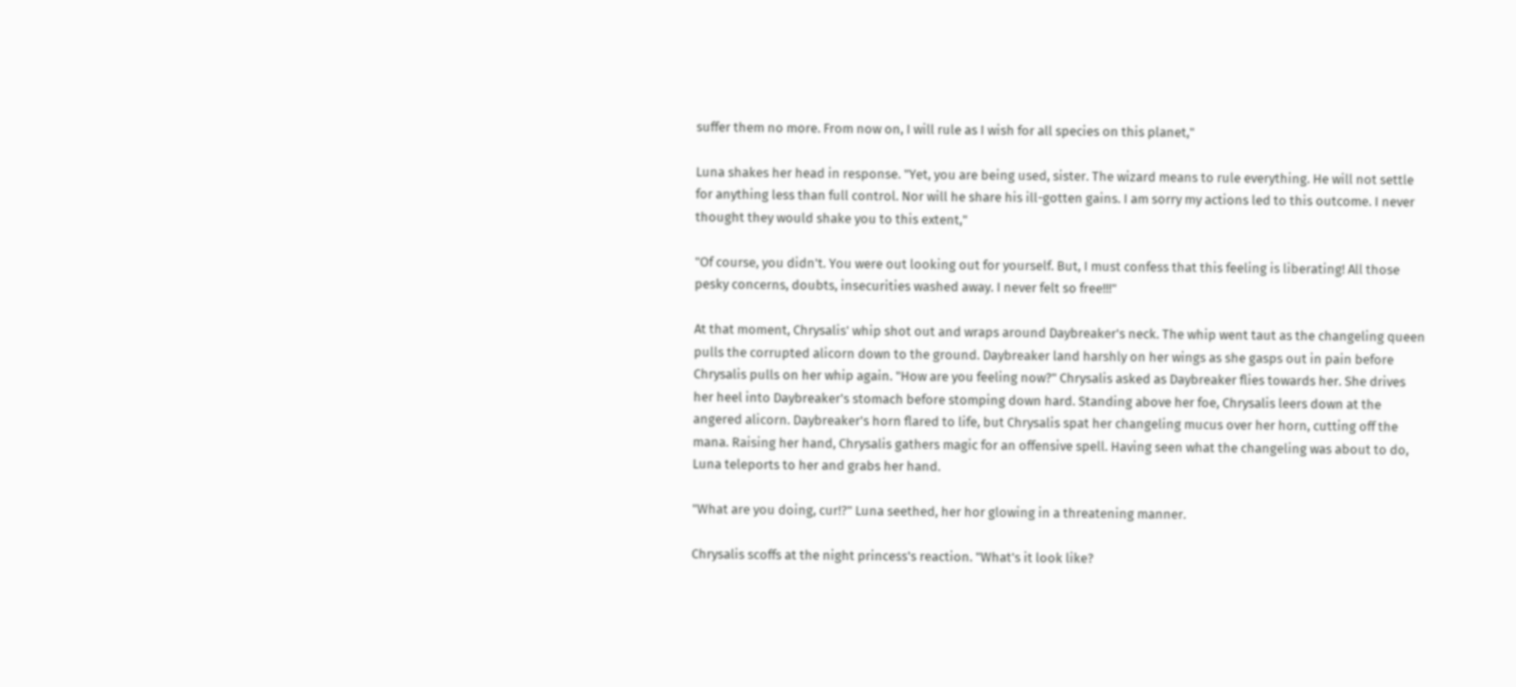suffer them no more. From now on, I will rule as I wish for all species on this planet,"

Luna shakes her head in response. "Yet, you are being used, sister. The wizard means to rule everything. He will not settle for anything less than full control. Nor will he share his ill-gotten gains. I am sorry my actions led to this outcome. I never thought they would shake you to this extent,"

"Of course, you didn't. You were out looking out for yourself. But, I must confess that this feeling is liberating! All those pesky concerns, doubts, insecurities washed away. I never felt so free!!!"

At that moment, Chrysalis' whip shot out and wraps around Daybreaker's neck. The whip went taut as the changeling queen pulls the corrupted alicorn down to the ground. Daybreaker land harshly on her wings as she gasps out in pain before Chrysalis pulls on her whip again. "How are you feeling now?" Chrysalis asked as Daybreaker flies towards her. She drives her heel into Daybreaker's stomach before stomping down hard. Standing above her foe, Chrysalis leers down at the angered alicorn. Daybreaker's horn flared to life, but Chrysalis spat her changeling mucus over her horn, cutting off the mana. Raising her hand, Chrysalis gathers magic for an offensive spell. Having seen what the changeling was about to do, Luna teleports to her and grabs her hand.

"What are you doing, cur!?" Luna seethed, her hor glowing in a threatening manner.

Chrysalis scoffs at the night princess's reaction. "What's it look like?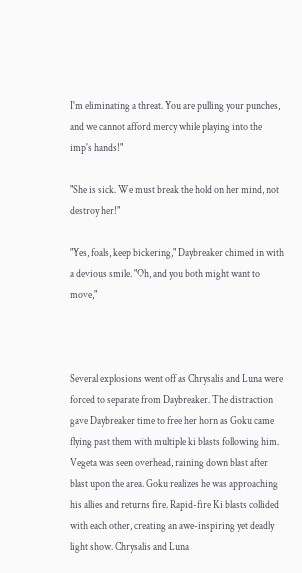I'm eliminating a threat. You are pulling your punches, and we cannot afford mercy while playing into the imp's hands!"

"She is sick. We must break the hold on her mind, not destroy her!"

"Yes, foals, keep bickering," Daybreaker chimed in with a devious smile. "Oh, and you both might want to move,"



Several explosions went off as Chrysalis and Luna were forced to separate from Daybreaker. The distraction gave Daybreaker time to free her horn as Goku came flying past them with multiple ki blasts following him. Vegeta was seen overhead, raining down blast after blast upon the area. Goku realizes he was approaching his allies and returns fire. Rapid-fire Ki blasts collided with each other, creating an awe-inspiring yet deadly light show. Chrysalis and Luna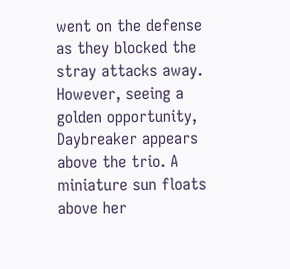went on the defense as they blocked the stray attacks away. However, seeing a golden opportunity, Daybreaker appears above the trio. A miniature sun floats above her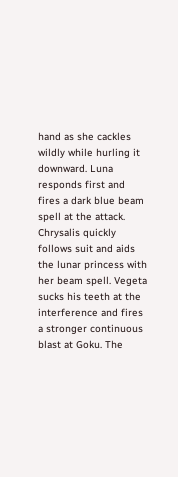hand as she cackles wildly while hurling it downward. Luna responds first and fires a dark blue beam spell at the attack. Chrysalis quickly follows suit and aids the lunar princess with her beam spell. Vegeta sucks his teeth at the interference and fires a stronger continuous blast at Goku. The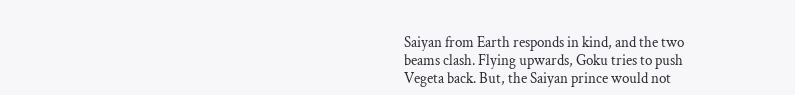Saiyan from Earth responds in kind, and the two beams clash. Flying upwards, Goku tries to push Vegeta back. But, the Saiyan prince would not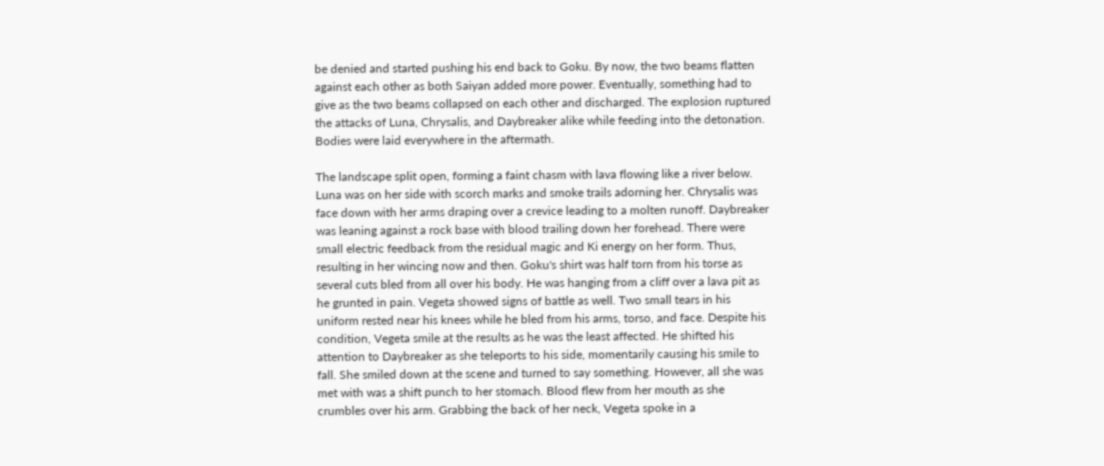be denied and started pushing his end back to Goku. By now, the two beams flatten against each other as both Saiyan added more power. Eventually, something had to give as the two beams collapsed on each other and discharged. The explosion ruptured the attacks of Luna, Chrysalis, and Daybreaker alike while feeding into the detonation. Bodies were laid everywhere in the aftermath.

The landscape split open, forming a faint chasm with lava flowing like a river below. Luna was on her side with scorch marks and smoke trails adorning her. Chrysalis was face down with her arms draping over a crevice leading to a molten runoff. Daybreaker was leaning against a rock base with blood trailing down her forehead. There were small electric feedback from the residual magic and Ki energy on her form. Thus, resulting in her wincing now and then. Goku's shirt was half torn from his torse as several cuts bled from all over his body. He was hanging from a cliff over a lava pit as he grunted in pain. Vegeta showed signs of battle as well. Two small tears in his uniform rested near his knees while he bled from his arms, torso, and face. Despite his condition, Vegeta smile at the results as he was the least affected. He shifted his attention to Daybreaker as she teleports to his side, momentarily causing his smile to fall. She smiled down at the scene and turned to say something. However, all she was met with was a shift punch to her stomach. Blood flew from her mouth as she crumbles over his arm. Grabbing the back of her neck, Vegeta spoke in a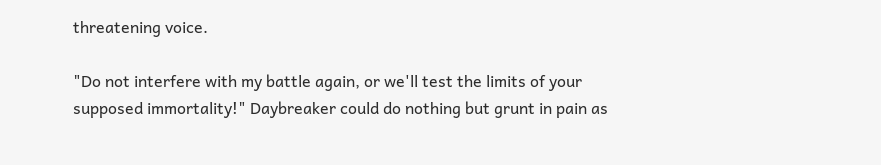threatening voice.

"Do not interfere with my battle again, or we'll test the limits of your supposed immortality!" Daybreaker could do nothing but grunt in pain as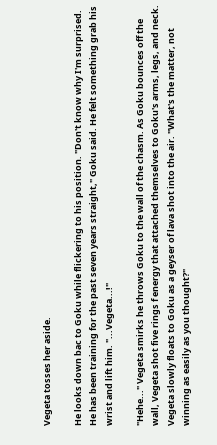Vegeta tosses her aside.

He looks down bac to Goku while flickering to his position. "Don't know why I'm surprised. He has been training for the past seven years straight," Goku said. He felt something grab his wrist and lift him. "...Vegeta...!"

"Hehe..." Vegeta smirks he throws Goku to the wall of the chasm. As Goku bounces off the wall, Vegeta shot five rings f energy that attached themselves to Goku's arms, legs, and neck. Vegeta slowly floats to Goku as a geyser of lava shot into the air. "What's the matter, not winning as easily as you thought?"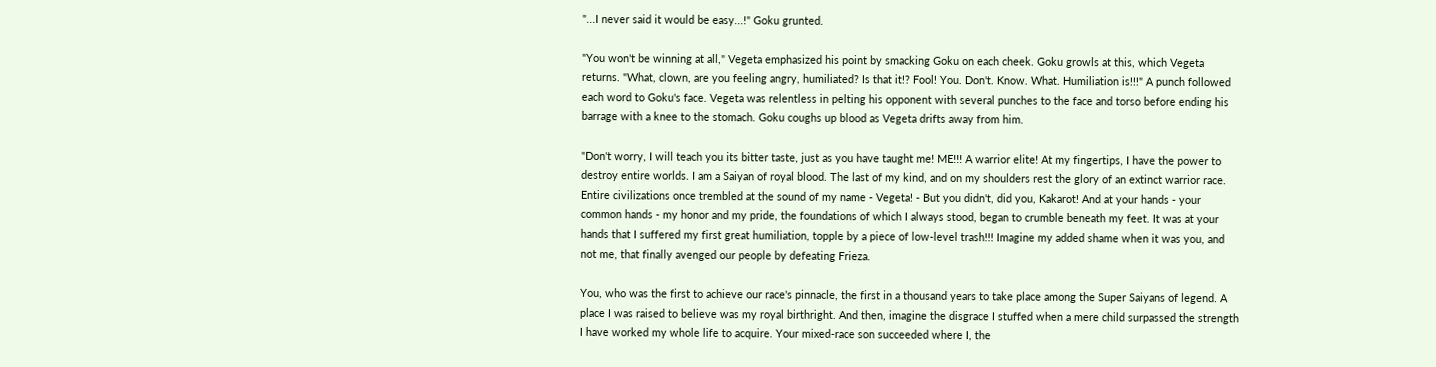"...I never said it would be easy...!" Goku grunted.

"You won't be winning at all," Vegeta emphasized his point by smacking Goku on each cheek. Goku growls at this, which Vegeta returns. "What, clown, are you feeling angry, humiliated? Is that it!? Fool! You. Don't. Know. What. Humiliation is!!!" A punch followed each word to Goku's face. Vegeta was relentless in pelting his opponent with several punches to the face and torso before ending his barrage with a knee to the stomach. Goku coughs up blood as Vegeta drifts away from him.

"Don't worry, I will teach you its bitter taste, just as you have taught me! ME!!! A warrior elite! At my fingertips, I have the power to destroy entire worlds. I am a Saiyan of royal blood. The last of my kind, and on my shoulders rest the glory of an extinct warrior race. Entire civilizations once trembled at the sound of my name - Vegeta! - But you didn't, did you, Kakarot! And at your hands - your common hands - my honor and my pride, the foundations of which I always stood, began to crumble beneath my feet. It was at your hands that I suffered my first great humiliation, topple by a piece of low-level trash!!! Imagine my added shame when it was you, and not me, that finally avenged our people by defeating Frieza.

You, who was the first to achieve our race's pinnacle, the first in a thousand years to take place among the Super Saiyans of legend. A place I was raised to believe was my royal birthright. And then, imagine the disgrace I stuffed when a mere child surpassed the strength I have worked my whole life to acquire. Your mixed-race son succeeded where I, the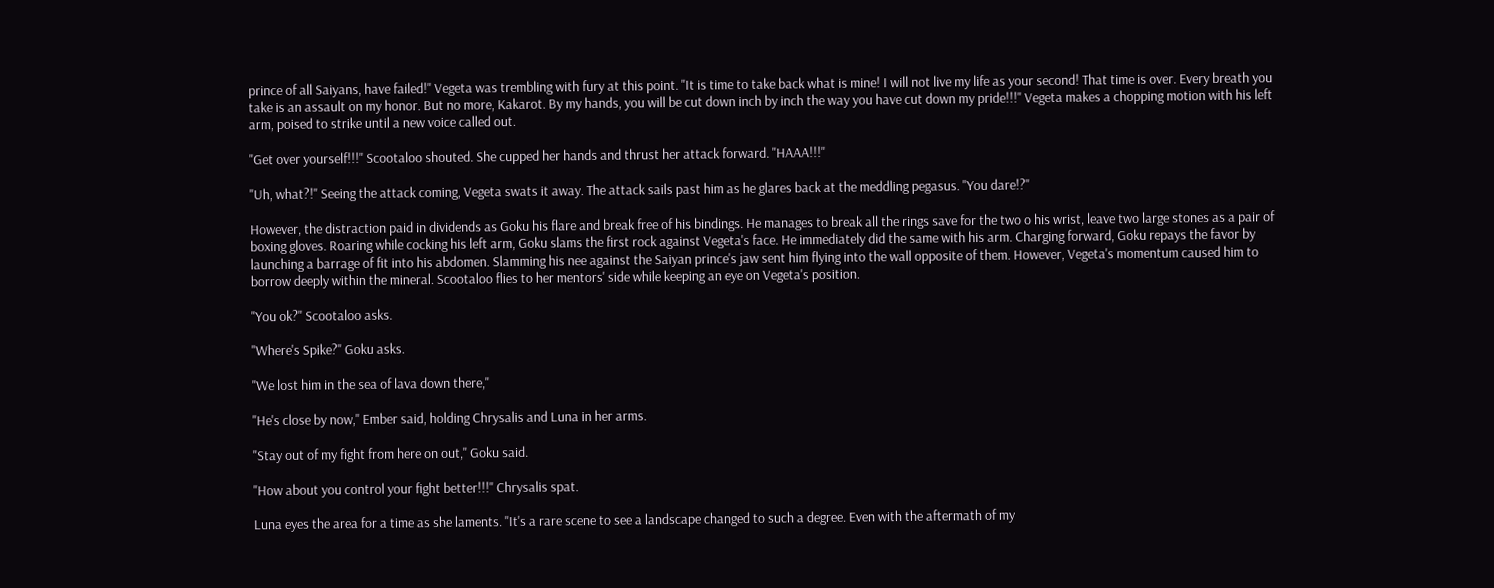prince of all Saiyans, have failed!" Vegeta was trembling with fury at this point. "It is time to take back what is mine! I will not live my life as your second! That time is over. Every breath you take is an assault on my honor. But no more, Kakarot. By my hands, you will be cut down inch by inch the way you have cut down my pride!!!" Vegeta makes a chopping motion with his left arm, poised to strike until a new voice called out.

"Get over yourself!!!" Scootaloo shouted. She cupped her hands and thrust her attack forward. "HAAA!!!"

"Uh, what?!" Seeing the attack coming, Vegeta swats it away. The attack sails past him as he glares back at the meddling pegasus. "You dare!?"

However, the distraction paid in dividends as Goku his flare and break free of his bindings. He manages to break all the rings save for the two o his wrist, leave two large stones as a pair of boxing gloves. Roaring while cocking his left arm, Goku slams the first rock against Vegeta's face. He immediately did the same with his arm. Charging forward, Goku repays the favor by launching a barrage of fit into his abdomen. Slamming his nee against the Saiyan prince's jaw sent him flying into the wall opposite of them. However, Vegeta's momentum caused him to borrow deeply within the mineral. Scootaloo flies to her mentors' side while keeping an eye on Vegeta's position.

"You ok?" Scootaloo asks.

"Where's Spike?" Goku asks.

"We lost him in the sea of lava down there,"

"He's close by now," Ember said, holding Chrysalis and Luna in her arms.

"Stay out of my fight from here on out," Goku said.

"How about you control your fight better!!!" Chrysalis spat.

Luna eyes the area for a time as she laments. "It's a rare scene to see a landscape changed to such a degree. Even with the aftermath of my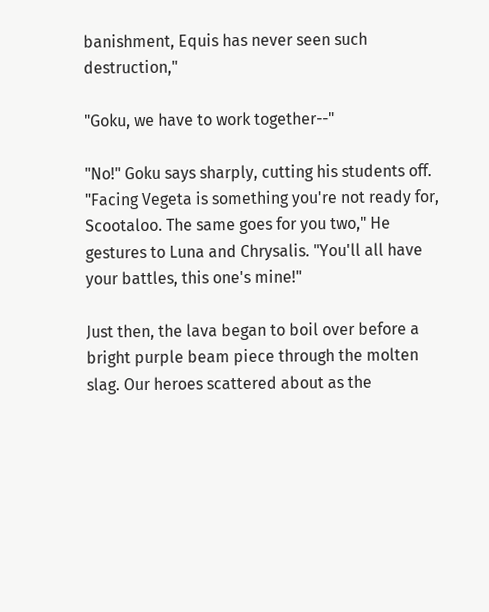banishment, Equis has never seen such destruction,"

"Goku, we have to work together--"

"No!" Goku says sharply, cutting his students off. "Facing Vegeta is something you're not ready for, Scootaloo. The same goes for you two," He gestures to Luna and Chrysalis. "You'll all have your battles, this one's mine!"

Just then, the lava began to boil over before a bright purple beam piece through the molten slag. Our heroes scattered about as the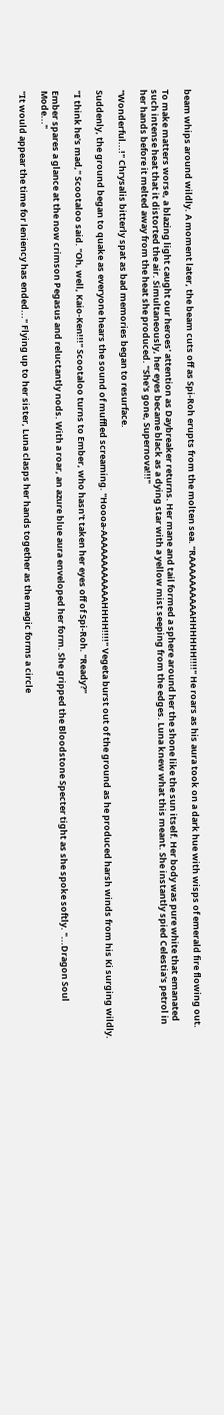beam whips around wildly. A moment later, the beam cuts off as Spi-Roh erupts from the molten sea. "RAAAAAAAAAAHHHHHH!!!!" He roars as his aura took on a dark hue with wisps of emerald fire flowing out.

To make matters worse, a blazing light caught our heroes' attention as Daybreaker returns. Her mane and tail formed a sphere around her the shone like the sun itself. Her body was pure white that emanated such intense heat that it distorted the air. Simultaneously, her eyes became black as a dying star with a yellow mist seeping from the edges. Luna knew what this meant. She instantly spied Celestia's petrol in her hands before it melted away from the heat she produced. "She's gone, Supernova!!!"

"Wonderful...!" Chrysalis bitterly spat as bad memories began to resurface.

Suddenly, the ground began to quake as everyone hears the sound of muffled screaming. "Hoooa-AAAAAAAAAAAAHHHH!!!!" Vegeta burst out of the ground as he produced harsh winds from his Ki surging wildly.

"I think he's mad," Scootaloo said. "Oh, well, Kaio-Ken!!!" Scootaloo turns to Ember, who hasn't taken her eyes off of Spi-Roh. "Ready?"

Ember spares a glance at the now crimson Pegasus and reluctantly nods. With a roar, an azure blue aura enveloped her form. She gripped the Bloodstone Specter tight as she spoke softly. "...Dragon Soul Mode..."

"It would appear the time for leniency has ended..." Flying up to her sister, Luna clasps her hands together as the magic forms a circle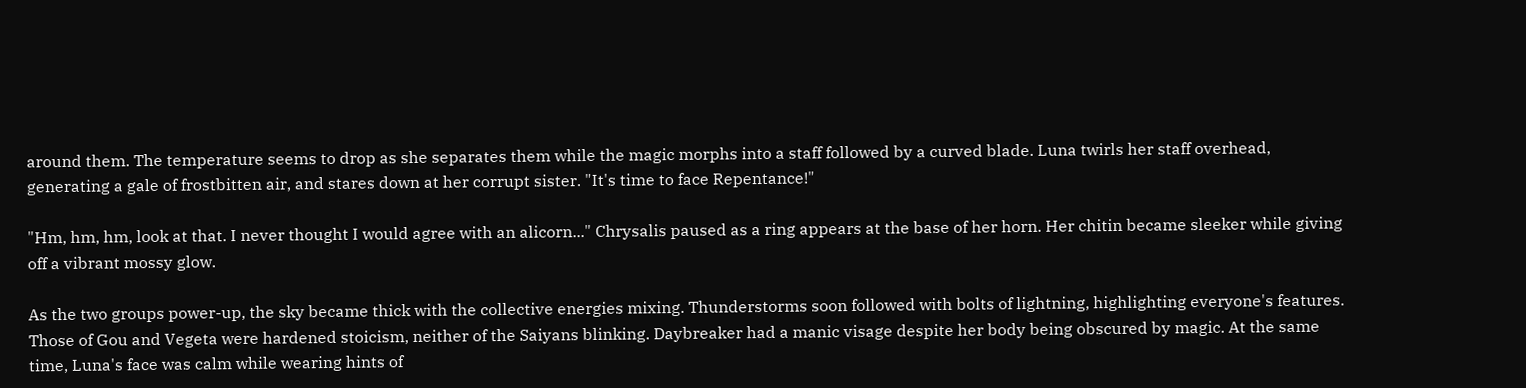around them. The temperature seems to drop as she separates them while the magic morphs into a staff followed by a curved blade. Luna twirls her staff overhead, generating a gale of frostbitten air, and stares down at her corrupt sister. "It's time to face Repentance!"

"Hm, hm, hm, look at that. I never thought I would agree with an alicorn..." Chrysalis paused as a ring appears at the base of her horn. Her chitin became sleeker while giving off a vibrant mossy glow.

As the two groups power-up, the sky became thick with the collective energies mixing. Thunderstorms soon followed with bolts of lightning, highlighting everyone's features. Those of Gou and Vegeta were hardened stoicism, neither of the Saiyans blinking. Daybreaker had a manic visage despite her body being obscured by magic. At the same time, Luna's face was calm while wearing hints of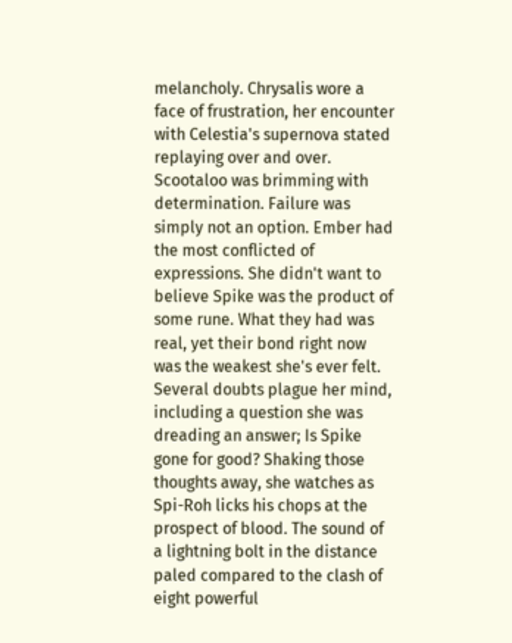melancholy. Chrysalis wore a face of frustration, her encounter with Celestia's supernova stated replaying over and over. Scootaloo was brimming with determination. Failure was simply not an option. Ember had the most conflicted of expressions. She didn't want to believe Spike was the product of some rune. What they had was real, yet their bond right now was the weakest she's ever felt. Several doubts plague her mind, including a question she was dreading an answer; Is Spike gone for good? Shaking those thoughts away, she watches as Spi-Roh licks his chops at the prospect of blood. The sound of a lightning bolt in the distance paled compared to the clash of eight powerful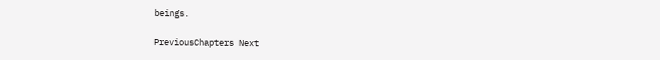beings.

PreviousChapters Next